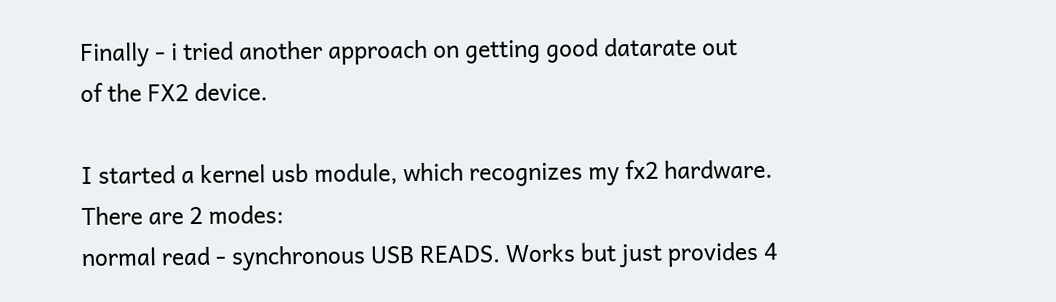Finally - i tried another approach on getting good datarate out
of the FX2 device.

I started a kernel usb module, which recognizes my fx2 hardware.
There are 2 modes:
normal read - synchronous USB READS. Works but just provides 4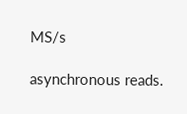MS/s

asynchronous reads.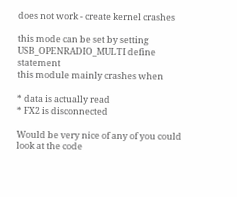does not work - create kernel crashes

this mode can be set by setting USB_OPENRADIO_MULTI define statement
this module mainly crashes when

* data is actually read
* FX2 is disconnected

Would be very nice of any of you could look at the code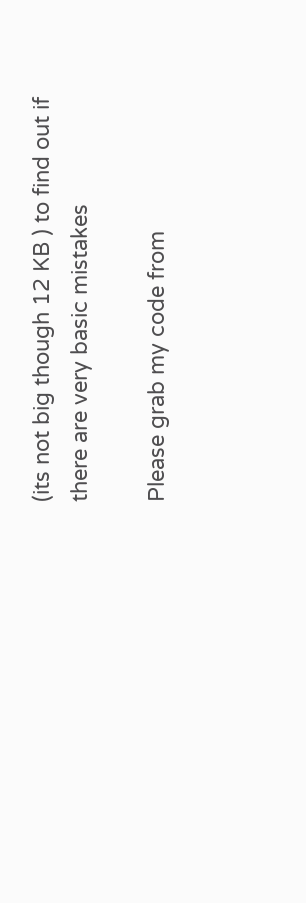(its not big though 12 KB ) to find out if there are very basic mistakes

Please grab my code from